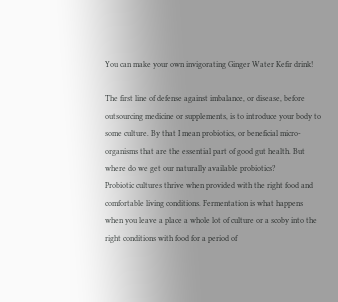You can make your own invigorating Ginger Water Kefir drink!

The first line of defense against imbalance, or disease, before outsourcing medicine or supplements, is to introduce your body to some culture. By that I mean probiotics, or beneficial micro-organisms that are the essential part of good gut health. But where do we get our naturally available probiotics?
Probiotic cultures thrive when provided with the right food and comfortable living conditions. Fermentation is what happens when you leave a place a whole lot of culture or a scoby into the right conditions with food for a period of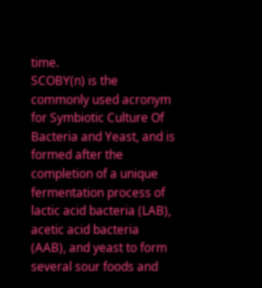time.
SCOBY(n) is the commonly used acronym for Symbiotic Culture Of Bacteria and Yeast, and is formed after the completion of a unique fermentation process of lactic acid bacteria (LAB), acetic acid bacteria (AAB), and yeast to form several sour foods and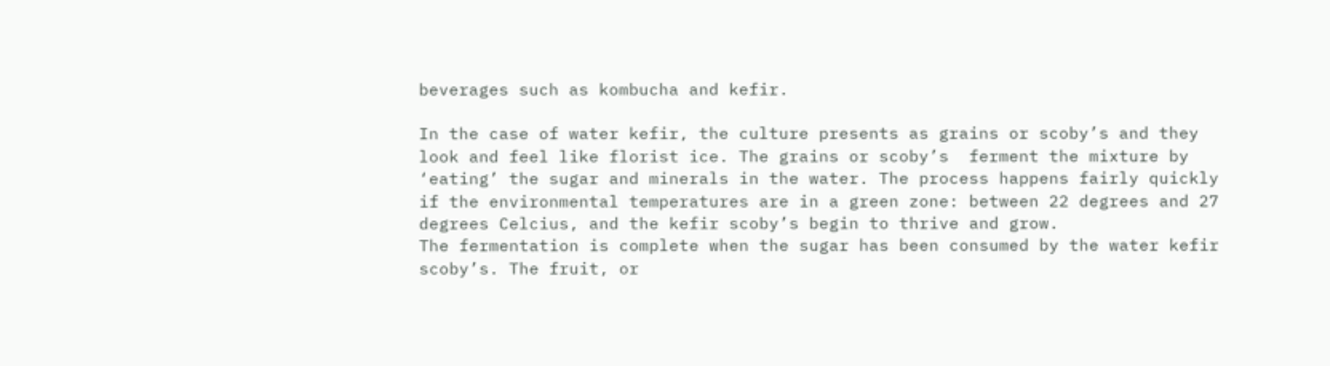beverages such as kombucha and kefir.

In the case of water kefir, the culture presents as grains or scoby’s and they look and feel like florist ice. The grains or scoby’s  ferment the mixture by ‘eating’ the sugar and minerals in the water. The process happens fairly quickly if the environmental temperatures are in a green zone: between 22 degrees and 27 degrees Celcius, and the kefir scoby’s begin to thrive and grow.
The fermentation is complete when the sugar has been consumed by the water kefir scoby’s. The fruit, or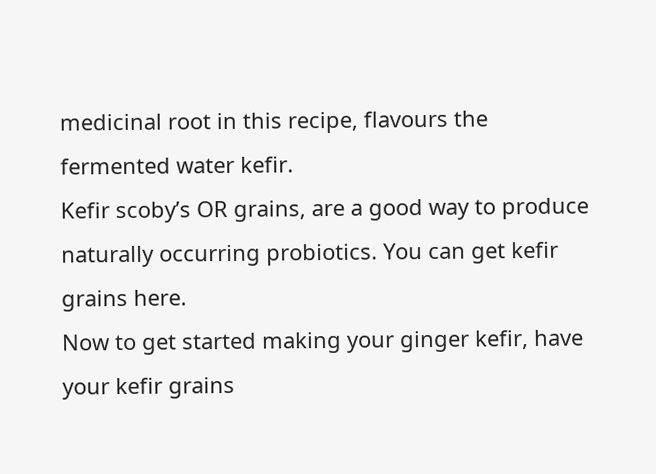medicinal root in this recipe, flavours the fermented water kefir.
Kefir scoby’s OR grains, are a good way to produce naturally occurring probiotics. You can get kefir grains here.
Now to get started making your ginger kefir, have your kefir grains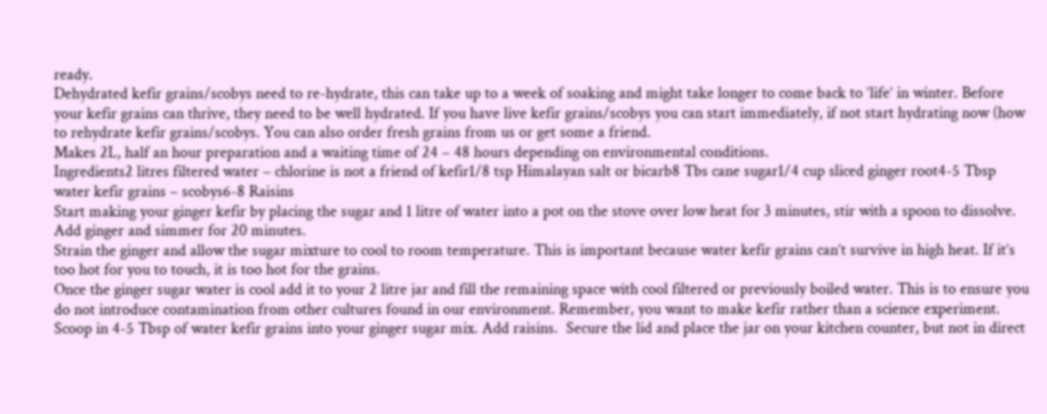ready.
Dehydrated kefir grains/scobys need to re-hydrate, this can take up to a week of soaking and might take longer to come back to ‘life’ in winter. Before your kefir grains can thrive, they need to be well hydrated. If you have live kefir grains/scobys you can start immediately, if not start hydrating now (how to rehydrate kefir grains/scobys. You can also order fresh grains from us or get some a friend.
Makes 2L, half an hour preparation and a waiting time of 24 – 48 hours depending on environmental conditions.
Ingredients2 litres filtered water – chlorine is not a friend of kefir1/8 tsp Himalayan salt or bicarb8 Tbs cane sugar1/4 cup sliced ginger root4-5 Tbsp water kefir grains – scobys6-8 Raisins
Start making your ginger kefir by placing the sugar and 1 litre of water into a pot on the stove over low heat for 3 minutes, stir with a spoon to dissolve. Add ginger and simmer for 20 minutes.
Strain the ginger and allow the sugar mixture to cool to room temperature. This is important because water kefir grains can’t survive in high heat. If it’s too hot for you to touch, it is too hot for the grains.
Once the ginger sugar water is cool add it to your 2 litre jar and fill the remaining space with cool filtered or previously boiled water. This is to ensure you do not introduce contamination from other cultures found in our environment. Remember, you want to make kefir rather than a science experiment.
Scoop in 4-5 Tbsp of water kefir grains into your ginger sugar mix. Add raisins.  Secure the lid and place the jar on your kitchen counter, but not in direct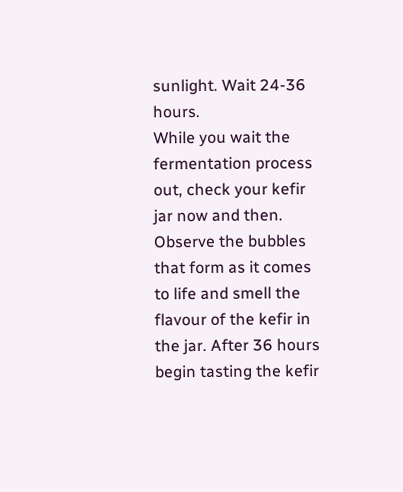sunlight. Wait 24-36 hours.
While you wait the fermentation process out, check your kefir jar now and then. Observe the bubbles that form as it comes to life and smell the flavour of the kefir in the jar. After 36 hours begin tasting the kefir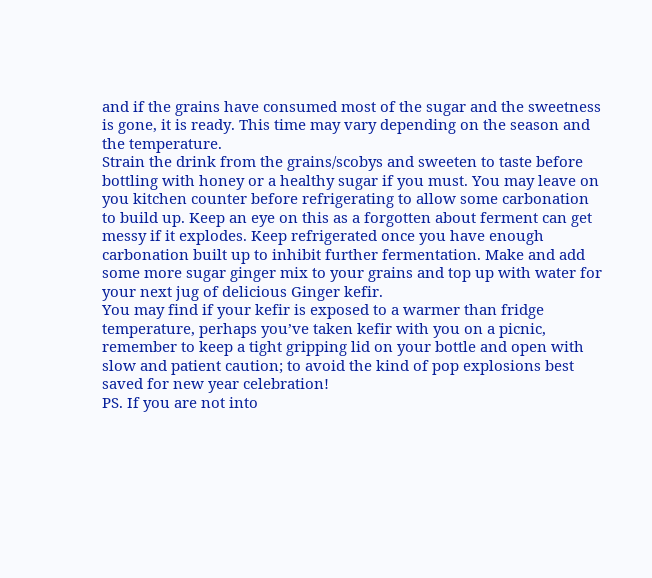and if the grains have consumed most of the sugar and the sweetness is gone, it is ready. This time may vary depending on the season and the temperature.
Strain the drink from the grains/scobys and sweeten to taste before bottling with honey or a healthy sugar if you must. You may leave on you kitchen counter before refrigerating to allow some carbonation to build up. Keep an eye on this as a forgotten about ferment can get messy if it explodes. Keep refrigerated once you have enough carbonation built up to inhibit further fermentation. Make and add some more sugar ginger mix to your grains and top up with water for your next jug of delicious Ginger kefir.
You may find if your kefir is exposed to a warmer than fridge temperature, perhaps you’ve taken kefir with you on a picnic, remember to keep a tight gripping lid on your bottle and open with slow and patient caution; to avoid the kind of pop explosions best saved for new year celebration!
PS. If you are not into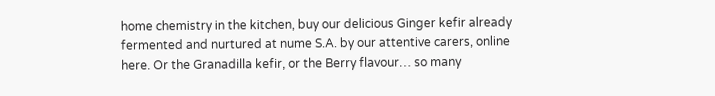home chemistry in the kitchen, buy our delicious Ginger kefir already fermented and nurtured at nume S.A. by our attentive carers, online here. Or the Granadilla kefir, or the Berry flavour… so many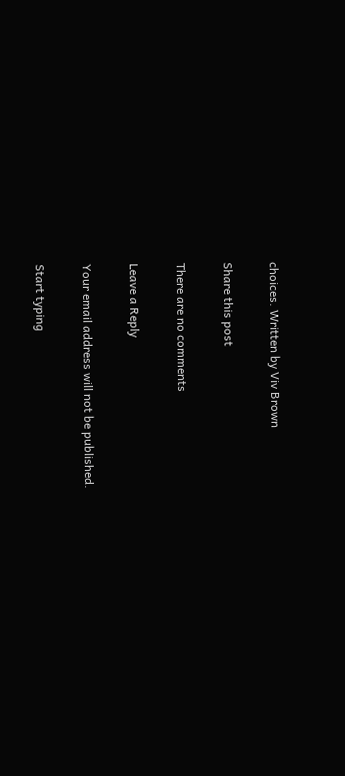choices. Written by Viv Brown

Share this post

There are no comments

Leave a Reply

Your email address will not be published.

Start typing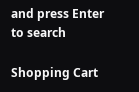and press Enter to search

Shopping Cart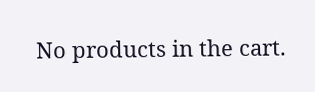No products in the cart.